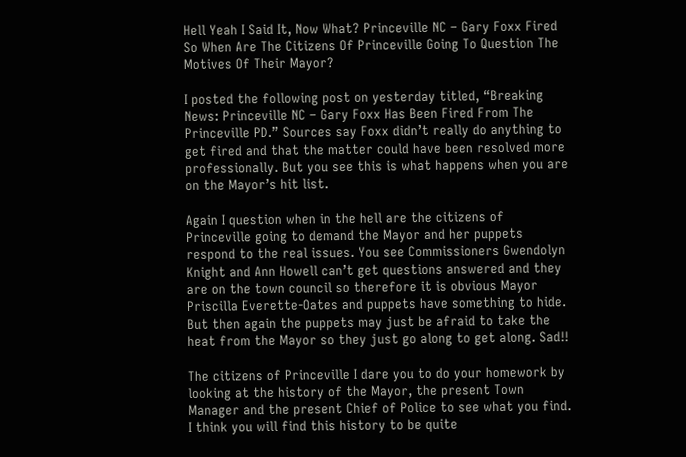Hell Yeah I Said It, Now What? Princeville NC – Gary Foxx Fired So When Are The Citizens Of Princeville Going To Question The Motives Of Their Mayor?

I posted the following post on yesterday titled, “Breaking News: Princeville NC – Gary Foxx Has Been Fired From The Princeville PD.” Sources say Foxx didn’t really do anything to get fired and that the matter could have been resolved more professionally. But you see this is what happens when you are on the Mayor’s hit list.

Again I question when in the hell are the citizens of Princeville going to demand the Mayor and her puppets respond to the real issues. You see Commissioners Gwendolyn Knight and Ann Howell can’t get questions answered and they are on the town council so therefore it is obvious Mayor Priscilla Everette-Oates and puppets have something to hide. But then again the puppets may just be afraid to take the heat from the Mayor so they just go along to get along. Sad!!

The citizens of Princeville I dare you to do your homework by looking at the history of the Mayor, the present Town Manager and the present Chief of Police to see what you find. I think you will find this history to be quite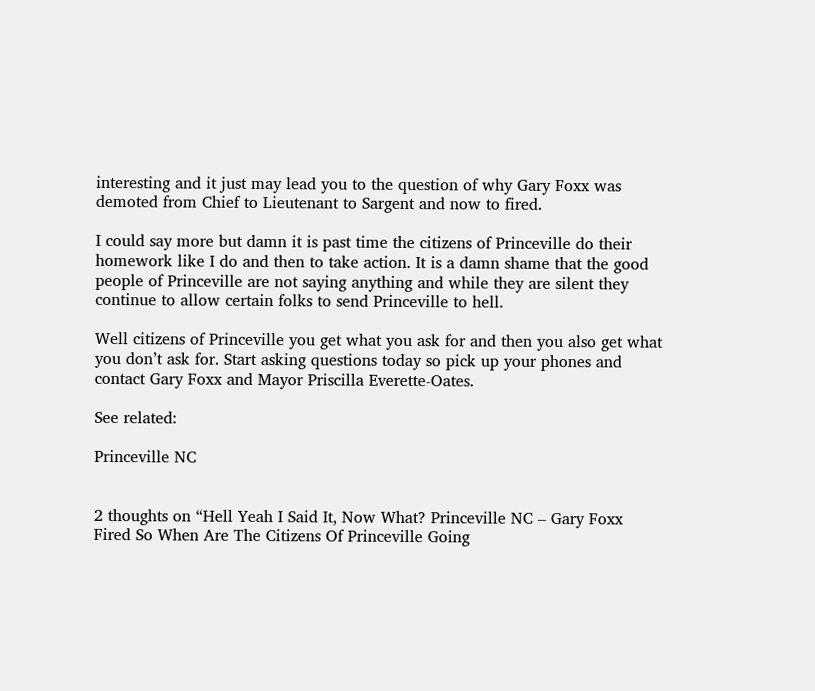interesting and it just may lead you to the question of why Gary Foxx was demoted from Chief to Lieutenant to Sargent and now to fired.

I could say more but damn it is past time the citizens of Princeville do their homework like I do and then to take action. It is a damn shame that the good people of Princeville are not saying anything and while they are silent they continue to allow certain folks to send Princeville to hell.

Well citizens of Princeville you get what you ask for and then you also get what you don’t ask for. Start asking questions today so pick up your phones and contact Gary Foxx and Mayor Priscilla Everette-Oates.

See related:

Princeville NC


2 thoughts on “Hell Yeah I Said It, Now What? Princeville NC – Gary Foxx Fired So When Are The Citizens Of Princeville Going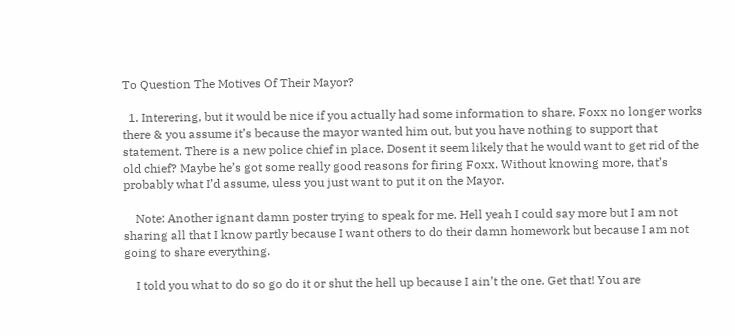To Question The Motives Of Their Mayor?

  1. Interering, but it would be nice if you actually had some information to share. Foxx no longer works there & you assume it’s because the mayor wanted him out, but you have nothing to support that statement. There is a new police chief in place. Dosent it seem likely that he would want to get rid of the old chief? Maybe he’s got some really good reasons for firing Foxx. Without knowing more, that’s probably what I’d assume, uless you just want to put it on the Mayor.

    Note: Another ignant damn poster trying to speak for me. Hell yeah I could say more but I am not sharing all that I know partly because I want others to do their damn homework but because I am not going to share everything.

    I told you what to do so go do it or shut the hell up because I ain’t the one. Get that! You are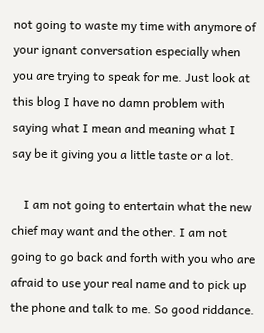not going to waste my time with anymore of your ignant conversation especially when you are trying to speak for me. Just look at this blog I have no damn problem with saying what I mean and meaning what I say be it giving you a little taste or a lot.

    I am not going to entertain what the new chief may want and the other. I am not going to go back and forth with you who are afraid to use your real name and to pick up the phone and talk to me. So good riddance.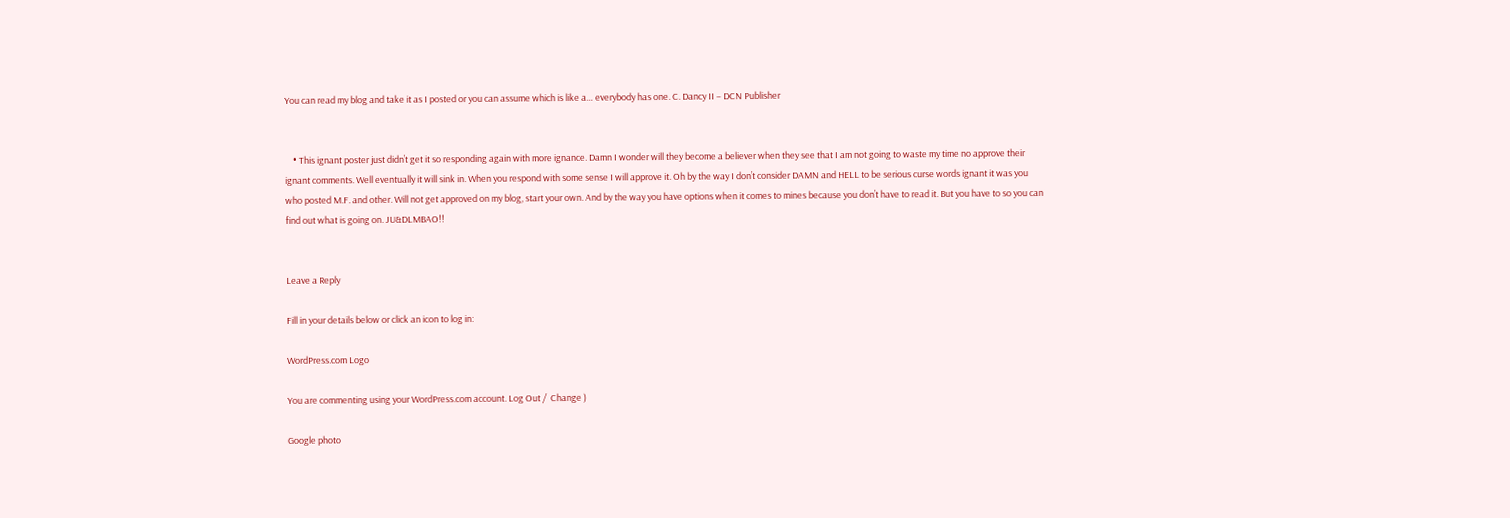You can read my blog and take it as I posted or you can assume which is like a… everybody has one. C. Dancy II – DCN Publisher


    • This ignant poster just didn’t get it so responding again with more ignance. Damn I wonder will they become a believer when they see that I am not going to waste my time no approve their ignant comments. Well eventually it will sink in. When you respond with some sense I will approve it. Oh by the way I don’t consider DAMN and HELL to be serious curse words ignant it was you who posted M.F. and other. Will not get approved on my blog, start your own. And by the way you have options when it comes to mines because you don’t have to read it. But you have to so you can find out what is going on. JU&DLMBAO!!


Leave a Reply

Fill in your details below or click an icon to log in:

WordPress.com Logo

You are commenting using your WordPress.com account. Log Out /  Change )

Google photo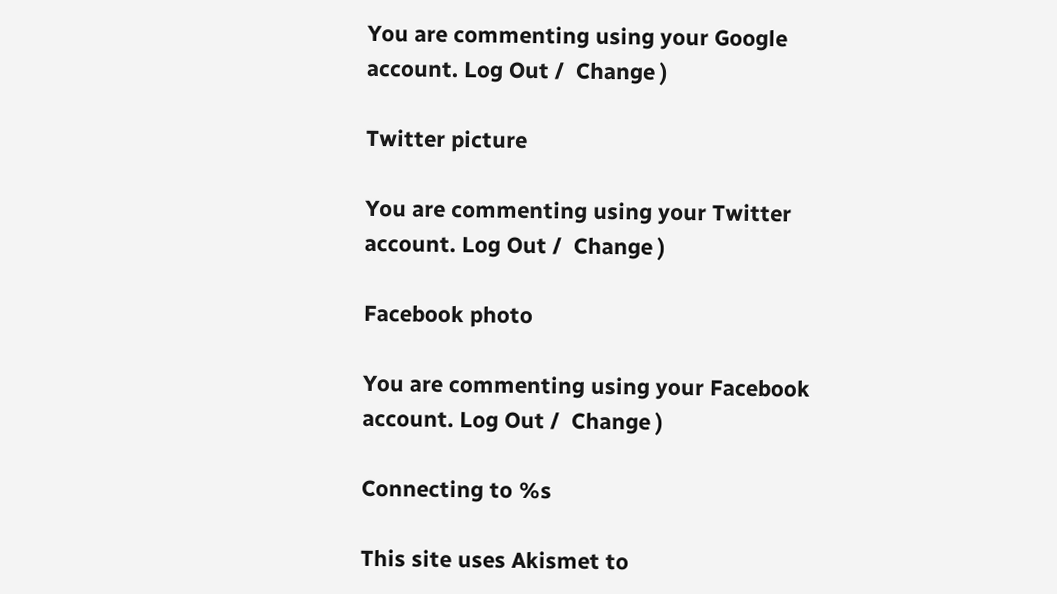You are commenting using your Google account. Log Out /  Change )

Twitter picture

You are commenting using your Twitter account. Log Out /  Change )

Facebook photo

You are commenting using your Facebook account. Log Out /  Change )

Connecting to %s

This site uses Akismet to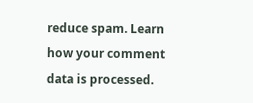reduce spam. Learn how your comment data is processed.